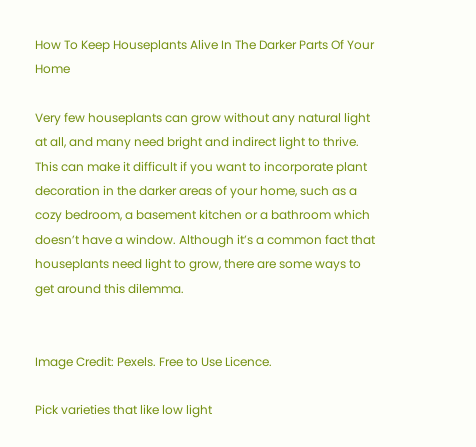How To Keep Houseplants Alive In The Darker Parts Of Your Home

Very few houseplants can grow without any natural light at all, and many need bright and indirect light to thrive. This can make it difficult if you want to incorporate plant decoration in the darker areas of your home, such as a cozy bedroom, a basement kitchen or a bathroom which doesn’t have a window. Although it’s a common fact that houseplants need light to grow, there are some ways to get around this dilemma.


Image Credit: Pexels. Free to Use Licence.

Pick varieties that like low light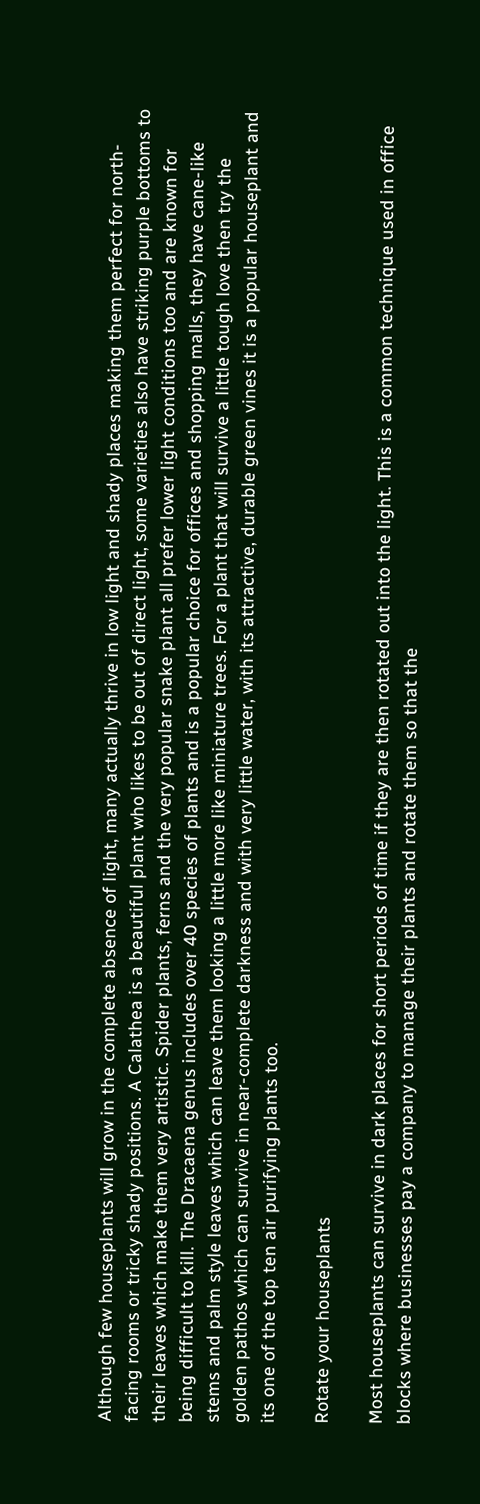Although few houseplants will grow in the complete absence of light, many actually thrive in low light and shady places making them perfect for north-facing rooms or tricky shady positions. A Calathea is a beautiful plant who likes to be out of direct light, some varieties also have striking purple bottoms to their leaves which make them very artistic. Spider plants, ferns and the very popular snake plant all prefer lower light conditions too and are known for being difficult to kill. The Dracaena genus includes over 40 species of plants and is a popular choice for offices and shopping malls, they have cane-like stems and palm style leaves which can leave them looking a little more like miniature trees. For a plant that will survive a little tough love then try the golden pathos which can survive in near-complete darkness and with very little water, with its attractive, durable green vines it is a popular houseplant and its one of the top ten air purifying plants too.

Rotate your houseplants

Most houseplants can survive in dark places for short periods of time if they are then rotated out into the light. This is a common technique used in office blocks where businesses pay a company to manage their plants and rotate them so that the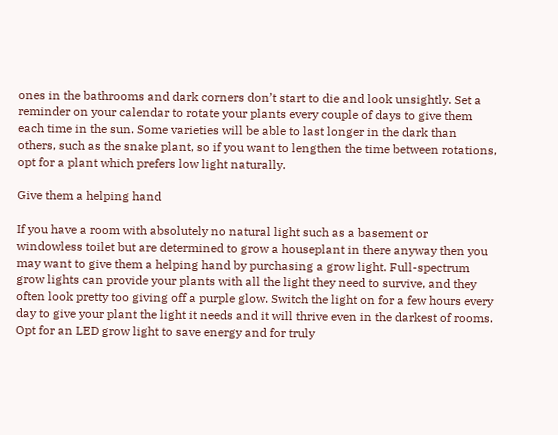ones in the bathrooms and dark corners don’t start to die and look unsightly. Set a reminder on your calendar to rotate your plants every couple of days to give them each time in the sun. Some varieties will be able to last longer in the dark than others, such as the snake plant, so if you want to lengthen the time between rotations, opt for a plant which prefers low light naturally.

Give them a helping hand

If you have a room with absolutely no natural light such as a basement or windowless toilet but are determined to grow a houseplant in there anyway then you may want to give them a helping hand by purchasing a grow light. Full-spectrum grow lights can provide your plants with all the light they need to survive, and they often look pretty too giving off a purple glow. Switch the light on for a few hours every day to give your plant the light it needs and it will thrive even in the darkest of rooms. Opt for an LED grow light to save energy and for truly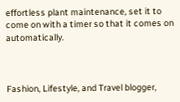effortless plant maintenance, set it to come on with a timer so that it comes on automatically.



Fashion, Lifestyle, and Travel blogger,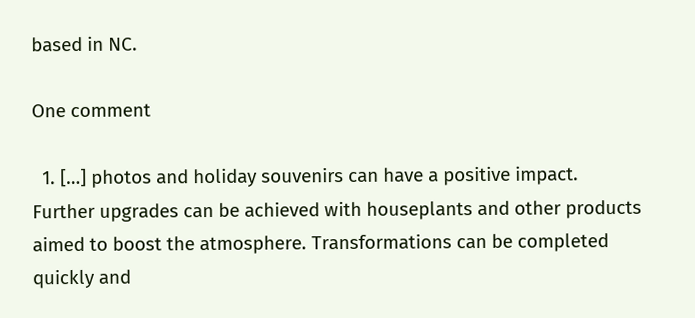based in NC.

One comment

  1. […] photos and holiday souvenirs can have a positive impact. Further upgrades can be achieved with houseplants and other products aimed to boost the atmosphere. Transformations can be completed quickly and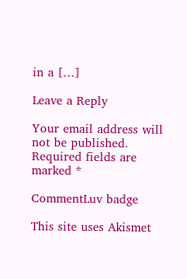in a […]

Leave a Reply

Your email address will not be published. Required fields are marked *

CommentLuv badge

This site uses Akismet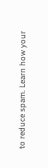to reduce spam. Learn how your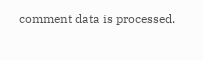comment data is processed.